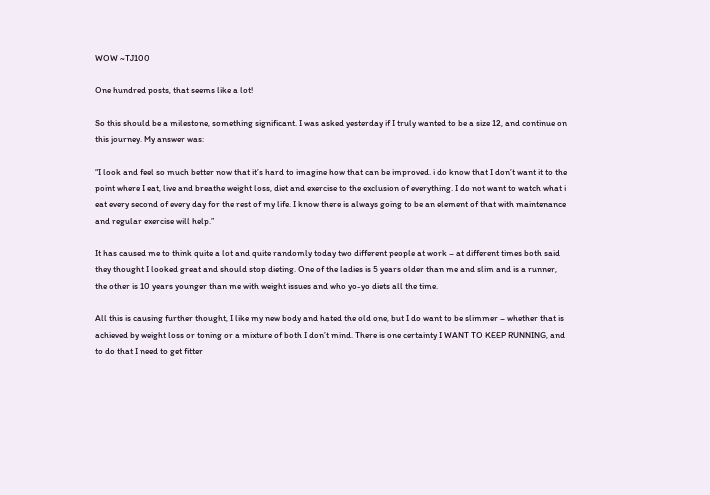WOW ~TJ100

One hundred posts, that seems like a lot!

So this should be a milestone, something significant. I was asked yesterday if I truly wanted to be a size 12, and continue on this journey. My answer was:

“I look and feel so much better now that it’s hard to imagine how that can be improved. i do know that I don’t want it to the point where I eat, live and breathe weight loss, diet and exercise to the exclusion of everything. I do not want to watch what i eat every second of every day for the rest of my life. I know there is always going to be an element of that with maintenance and regular exercise will help.”

It has caused me to think quite a lot and quite randomly today two different people at work – at different times both said they thought I looked great and should stop dieting. One of the ladies is 5 years older than me and slim and is a runner, the other is 10 years younger than me with weight issues and who yo-yo diets all the time.

All this is causing further thought, I like my new body and hated the old one, but I do want to be slimmer – whether that is achieved by weight loss or toning or a mixture of both I don’t mind. There is one certainty I WANT TO KEEP RUNNING, and to do that I need to get fitter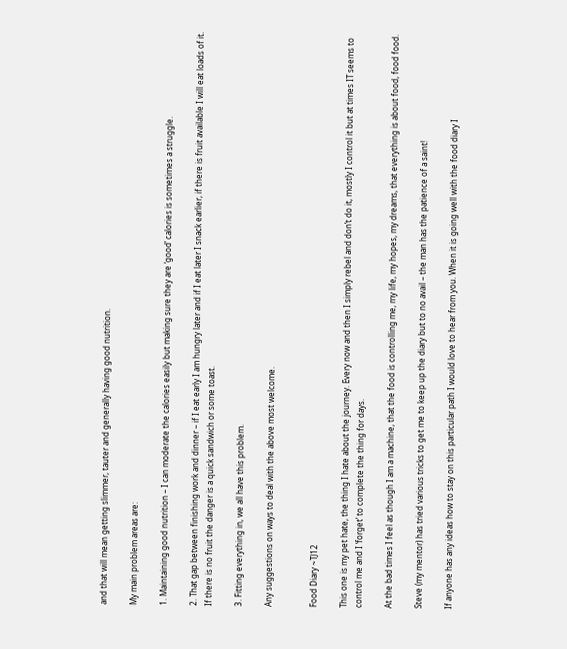and that will mean getting slimmer, tauter and generally having good nutrition.

My main problem areas are:

1. Maintaining good nutrition – I can moderate the calories easily but making sure they are ‘good’ calories is sometimes a struggle.

2. That gap between finishing work and dinner – if I eat early I am hungry later and if I eat later I snack earlier, if there is fruit available I will eat loads of it. If there is no fruit the danger is a quick sandwich or some toast.

3. Fitting everything in, we all have this problem.

Any suggestions on ways to deal with the above most welcome.


Food Diary ~TJ12

This one is my pet hate, the thing I hate about the journey. Every now and then I simply rebel and don’t do it, mostly I control it but at times IT seems to control me and I ‘forget’ to complete the thing for days.

At the bad times I feel as though I am a machine, that the food is controlling me, my life, my hopes, my dreams, that everything is about food, food food.

Steve (my mentor) has tried various tricks to get me to keep up the diary but to no avail – the man has the patience of a saint!

If anyone has any ideas how to stay on this particular path I would love to hear from you. When it is going well with the food diary I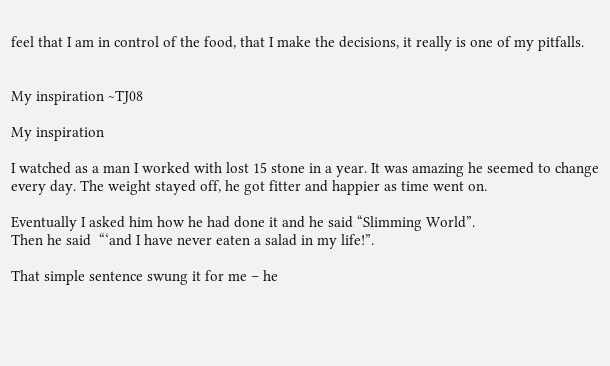feel that I am in control of the food, that I make the decisions, it really is one of my pitfalls.


My inspiration ~TJ08

My inspiration

I watched as a man I worked with lost 15 stone in a year. It was amazing he seemed to change every day. The weight stayed off, he got fitter and happier as time went on.

Eventually I asked him how he had done it and he said “Slimming World”.
Then he said  “‘and I have never eaten a salad in my life!”.

That simple sentence swung it for me – he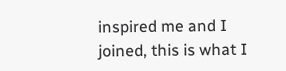inspired me and I joined, this is what I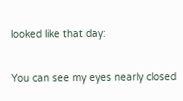looked like that day:

You can see my eyes nearly closed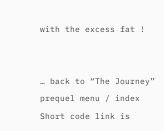with the excess fat !


… back to “The Journey” prequel menu / index
Short code link is